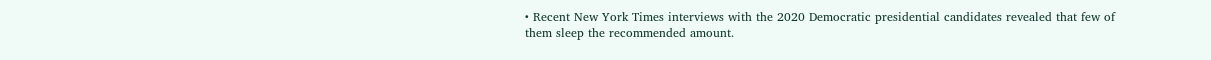• Recent New York Times interviews with the 2020 Democratic presidential candidates revealed that few of them sleep the recommended amount.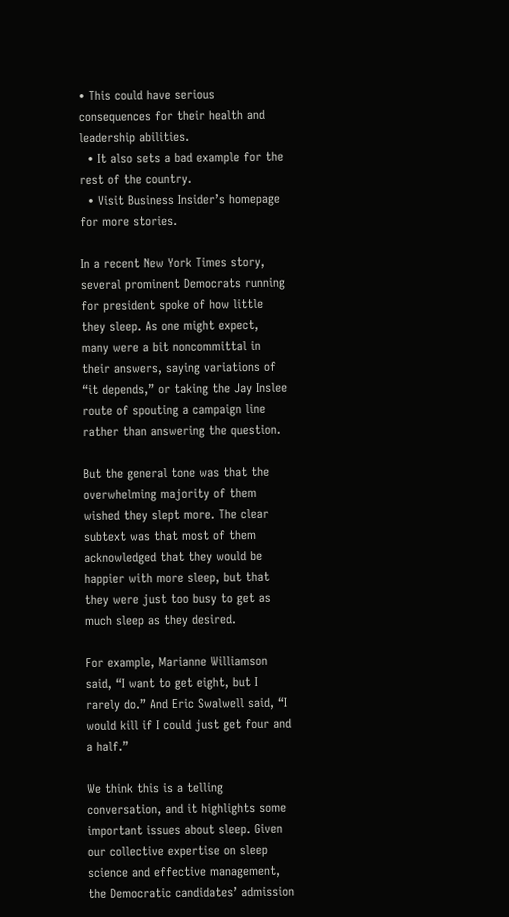• This could have serious consequences for their health and leadership abilities.
  • It also sets a bad example for the rest of the country.
  • Visit Business Insider’s homepage for more stories.

In a recent New York Times story, several prominent Democrats running for president spoke of how little they sleep. As one might expect, many were a bit noncommittal in their answers, saying variations of “it depends,” or taking the Jay Inslee route of spouting a campaign line rather than answering the question.

But the general tone was that the overwhelming majority of them wished they slept more. The clear subtext was that most of them acknowledged that they would be happier with more sleep, but that they were just too busy to get as much sleep as they desired.

For example, Marianne Williamson said, “I want to get eight, but I rarely do.” And Eric Swalwell said, “I would kill if I could just get four and a half.”

We think this is a telling conversation, and it highlights some important issues about sleep. Given our collective expertise on sleep science and effective management, the Democratic candidates’ admission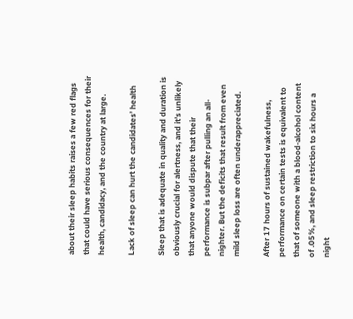about their sleep habits raises a few red flags that could have serious consequences for their health, candidacy, and the country at large.

Lack of sleep can hurt the candidates’ health

Sleep that is adequate in quality and duration is obviously crucial for alertness, and it’s unlikely that anyone would dispute that their performance is subpar after pulling an all-nighter. But the deficits that result from even mild sleep loss are often underappreciated.

After 17 hours of sustained wakefulness, performance on certain tests is equivalent to that of someone with a blood-alcohol content of .05%, and sleep restriction to six hours a night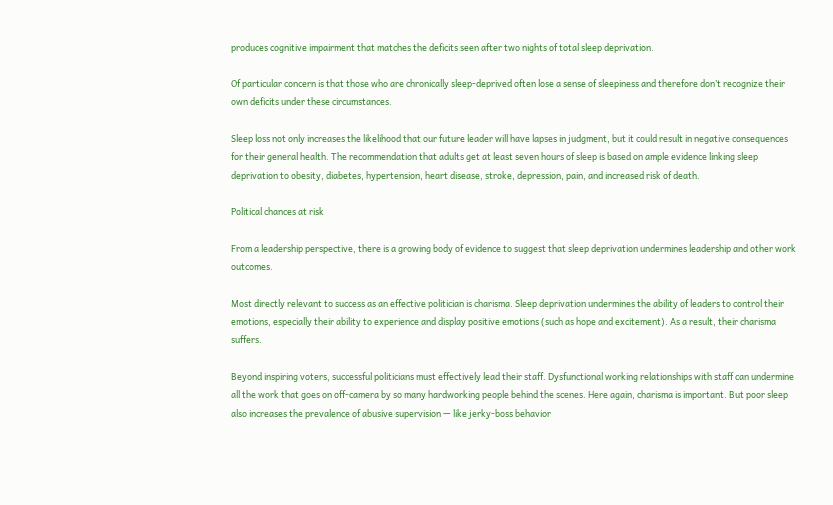produces cognitive impairment that matches the deficits seen after two nights of total sleep deprivation.

Of particular concern is that those who are chronically sleep-deprived often lose a sense of sleepiness and therefore don’t recognize their own deficits under these circumstances.

Sleep loss not only increases the likelihood that our future leader will have lapses in judgment, but it could result in negative consequences for their general health. The recommendation that adults get at least seven hours of sleep is based on ample evidence linking sleep deprivation to obesity, diabetes, hypertension, heart disease, stroke, depression, pain, and increased risk of death.

Political chances at risk

From a leadership perspective, there is a growing body of evidence to suggest that sleep deprivation undermines leadership and other work outcomes.

Most directly relevant to success as an effective politician is charisma. Sleep deprivation undermines the ability of leaders to control their emotions, especially their ability to experience and display positive emotions (such as hope and excitement). As a result, their charisma suffers.

Beyond inspiring voters, successful politicians must effectively lead their staff. Dysfunctional working relationships with staff can undermine all the work that goes on off-camera by so many hardworking people behind the scenes. Here again, charisma is important. But poor sleep also increases the prevalence of abusive supervision — like jerky-boss behavior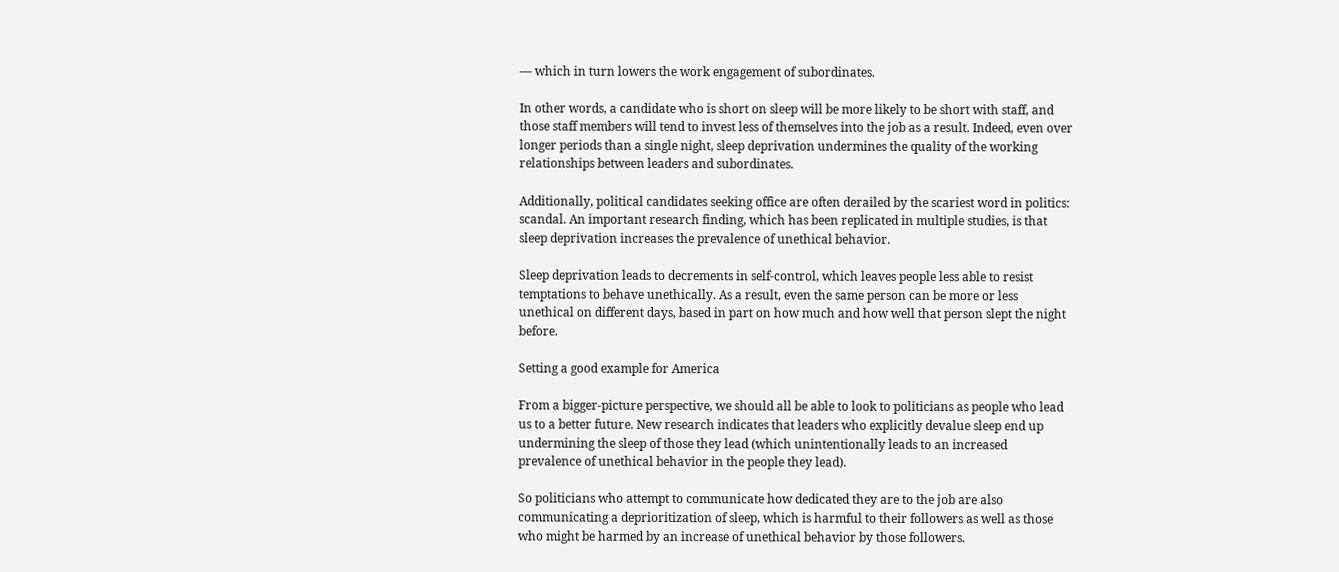— which in turn lowers the work engagement of subordinates.

In other words, a candidate who is short on sleep will be more likely to be short with staff, and those staff members will tend to invest less of themselves into the job as a result. Indeed, even over longer periods than a single night, sleep deprivation undermines the quality of the working relationships between leaders and subordinates.

Additionally, political candidates seeking office are often derailed by the scariest word in politics: scandal. An important research finding, which has been replicated in multiple studies, is that sleep deprivation increases the prevalence of unethical behavior.

Sleep deprivation leads to decrements in self-control, which leaves people less able to resist temptations to behave unethically. As a result, even the same person can be more or less unethical on different days, based in part on how much and how well that person slept the night before.

Setting a good example for America

From a bigger-picture perspective, we should all be able to look to politicians as people who lead us to a better future. New research indicates that leaders who explicitly devalue sleep end up undermining the sleep of those they lead (which unintentionally leads to an increased prevalence of unethical behavior in the people they lead).

So politicians who attempt to communicate how dedicated they are to the job are also communicating a deprioritization of sleep, which is harmful to their followers as well as those who might be harmed by an increase of unethical behavior by those followers.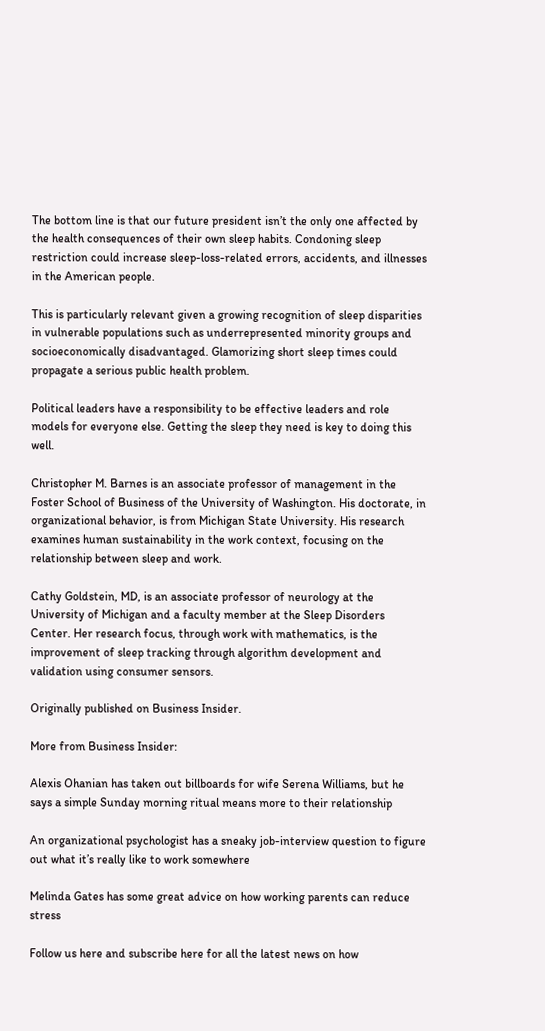The bottom line is that our future president isn’t the only one affected by the health consequences of their own sleep habits. Condoning sleep restriction could increase sleep-loss-related errors, accidents, and illnesses in the American people.

This is particularly relevant given a growing recognition of sleep disparities in vulnerable populations such as underrepresented minority groups and socioeconomically disadvantaged. Glamorizing short sleep times could propagate a serious public health problem.

Political leaders have a responsibility to be effective leaders and role models for everyone else. Getting the sleep they need is key to doing this well.

Christopher M. Barnes is an associate professor of management in the Foster School of Business of the University of Washington. His doctorate, in organizational behavior, is from Michigan State University. His research examines human sustainability in the work context, focusing on the relationship between sleep and work.

Cathy Goldstein, MD, is an associate professor of neurology at the University of Michigan and a faculty member at the Sleep Disorders Center. Her research focus, through work with mathematics, is the improvement of sleep tracking through algorithm development and validation using consumer sensors.

Originally published on Business Insider.

More from Business Insider:

Alexis Ohanian has taken out billboards for wife Serena Williams, but he says a simple Sunday morning ritual means more to their relationship

An organizational psychologist has a sneaky job-interview question to figure out what it’s really like to work somewhere

Melinda Gates has some great advice on how working parents can reduce stress

Follow us here and subscribe here for all the latest news on how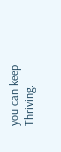you can keep Thriving.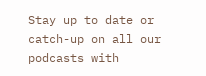Stay up to date or catch-up on all our podcasts with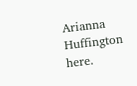Arianna Huffington here.